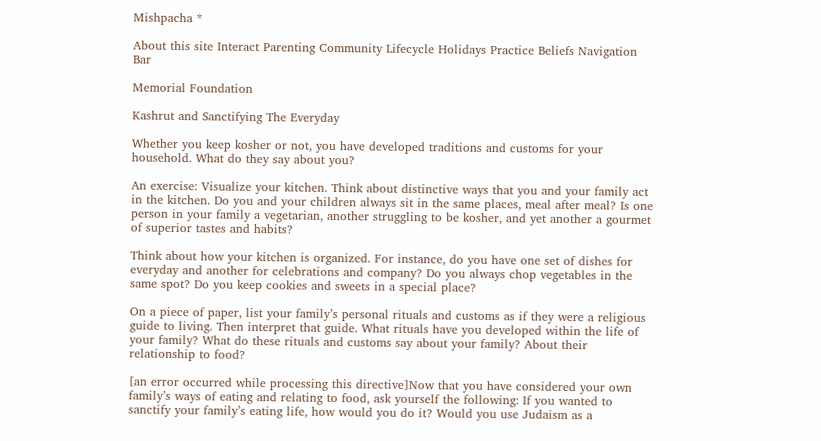Mishpacha *

About this site Interact Parenting Community Lifecycle Holidays Practice Beliefs Navigation Bar

Memorial Foundation

Kashrut and Sanctifying The Everyday

Whether you keep kosher or not, you have developed traditions and customs for your household. What do they say about you?

An exercise: Visualize your kitchen. Think about distinctive ways that you and your family act in the kitchen. Do you and your children always sit in the same places, meal after meal? Is one person in your family a vegetarian, another struggling to be kosher, and yet another a gourmet of superior tastes and habits?

Think about how your kitchen is organized. For instance, do you have one set of dishes for everyday and another for celebrations and company? Do you always chop vegetables in the same spot? Do you keep cookies and sweets in a special place?

On a piece of paper, list your family’s personal rituals and customs as if they were a religious guide to living. Then interpret that guide. What rituals have you developed within the life of your family? What do these rituals and customs say about your family? About their relationship to food?

[an error occurred while processing this directive]Now that you have considered your own family’s ways of eating and relating to food, ask yourself the following: If you wanted to sanctify your family’s eating life, how would you do it? Would you use Judaism as a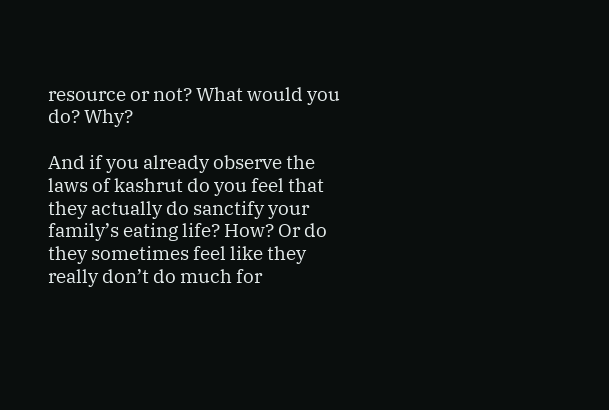resource or not? What would you do? Why?

And if you already observe the laws of kashrut do you feel that they actually do sanctify your family’s eating life? How? Or do they sometimes feel like they really don’t do much for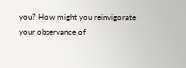you? How might you reinvigorate your observance of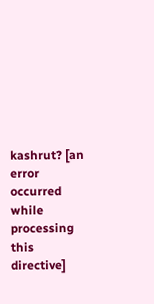kashrut? [an error occurred while processing this directive]